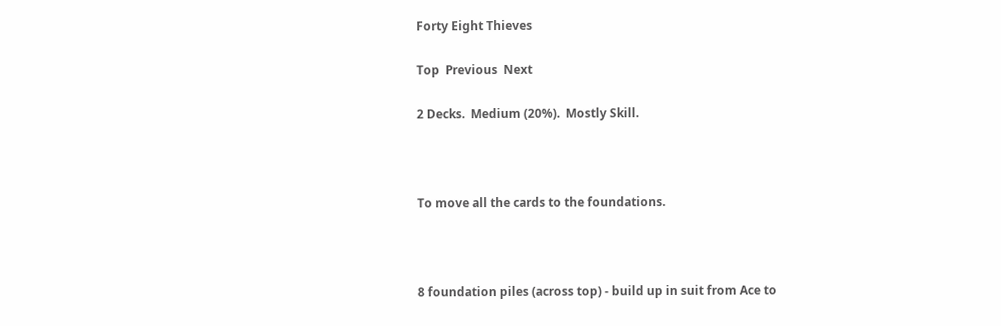Forty Eight Thieves

Top  Previous  Next

2 Decks.  Medium (20%).  Mostly Skill.



To move all the cards to the foundations.



8 foundation piles (across top) - build up in suit from Ace to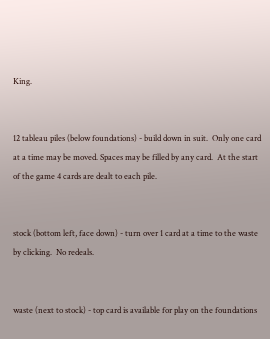King.


12 tableau piles (below foundations) - build down in suit.  Only one card at a time may be moved. Spaces may be filled by any card.  At the start of the game 4 cards are dealt to each pile.


stock (bottom left, face down) - turn over 1 card at a time to the waste by clicking.  No redeals.


waste (next to stock) - top card is available for play on the foundations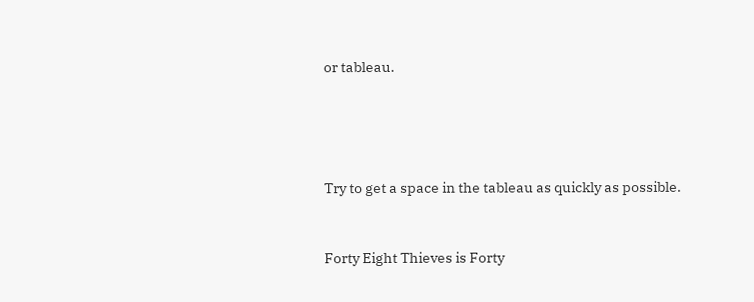or tableau.






Try to get a space in the tableau as quickly as possible.



Forty Eight Thieves is Forty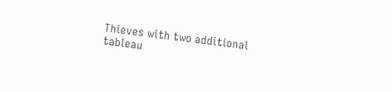Thieves with two additional tableau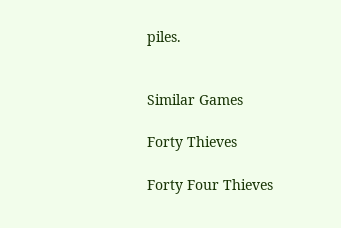piles.


Similar Games

Forty Thieves

Forty Four Thieves